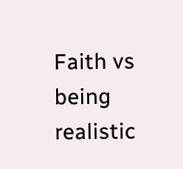Faith vs being realistic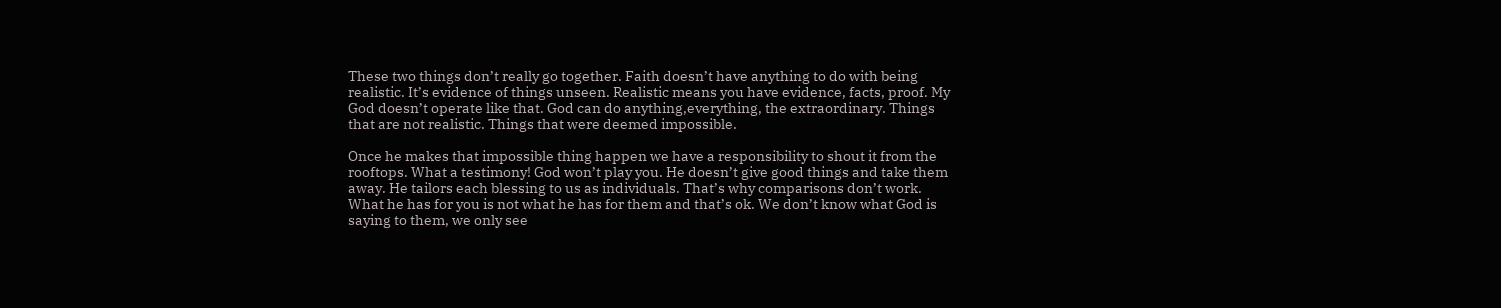These two things don’t really go together. Faith doesn’t have anything to do with being realistic. It’s evidence of things unseen. Realistic means you have evidence, facts, proof. My God doesn’t operate like that. God can do anything,everything, the extraordinary. Things that are not realistic. Things that were deemed impossible.

Once he makes that impossible thing happen we have a responsibility to shout it from the rooftops. What a testimony! God won’t play you. He doesn’t give good things and take them away. He tailors each blessing to us as individuals. That’s why comparisons don’t work. What he has for you is not what he has for them and that’s ok. We don’t know what God is saying to them, we only see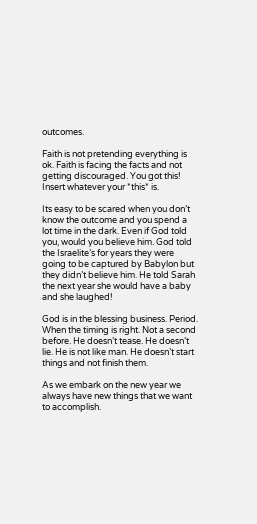outcomes.

Faith is not pretending everything is ok. Faith is facing the facts and not getting discouraged. You got this! Insert whatever your *this* is.

Its easy to be scared when you don’t know the outcome and you spend a lot time in the dark. Even if God told you, would you believe him. God told the Israelite’s for years they were going to be captured by Babylon but they didn’t believe him. He told Sarah the next year she would have a baby and she laughed!

God is in the blessing business. Period. When the timing is right. Not a second before. He doesn’t tease. He doesn’t lie. He is not like man. He doesn’t start things and not finish them.

As we embark on the new year we always have new things that we want to accomplish.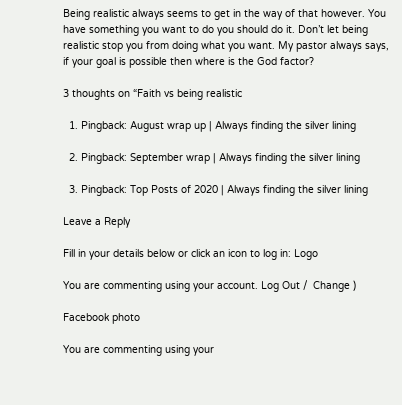Being realistic always seems to get in the way of that however. You have something you want to do you should do it. Don’t let being realistic stop you from doing what you want. My pastor always says, if your goal is possible then where is the God factor?

3 thoughts on “Faith vs being realistic

  1. Pingback: August wrap up | Always finding the silver lining

  2. Pingback: September wrap | Always finding the silver lining

  3. Pingback: Top Posts of 2020 | Always finding the silver lining

Leave a Reply

Fill in your details below or click an icon to log in: Logo

You are commenting using your account. Log Out /  Change )

Facebook photo

You are commenting using your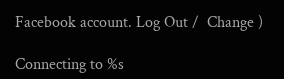Facebook account. Log Out /  Change )

Connecting to %s